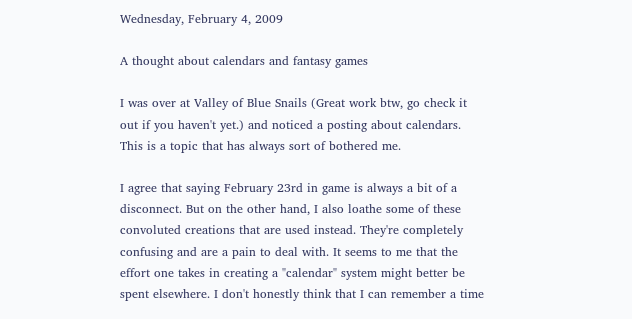Wednesday, February 4, 2009

A thought about calendars and fantasy games

I was over at Valley of Blue Snails (Great work btw, go check it out if you haven't yet.) and noticed a posting about calendars. This is a topic that has always sort of bothered me.

I agree that saying February 23rd in game is always a bit of a disconnect. But on the other hand, I also loathe some of these convoluted creations that are used instead. They're completely confusing and are a pain to deal with. It seems to me that the effort one takes in creating a "calendar" system might better be spent elsewhere. I don't honestly think that I can remember a time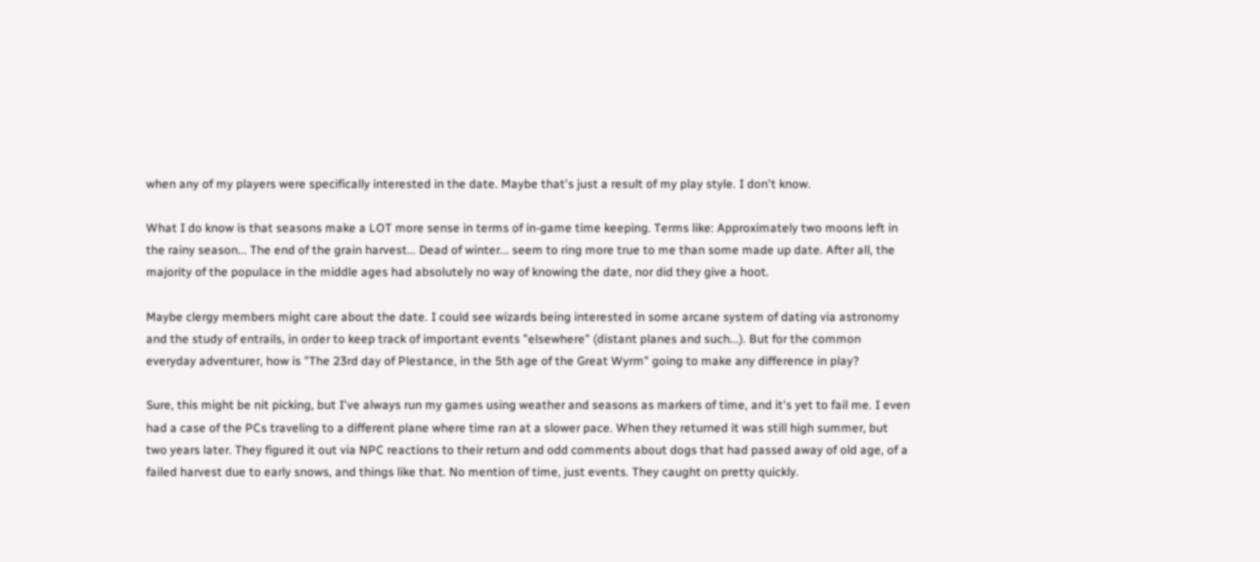when any of my players were specifically interested in the date. Maybe that's just a result of my play style. I don't know.

What I do know is that seasons make a LOT more sense in terms of in-game time keeping. Terms like: Approximately two moons left in the rainy season... The end of the grain harvest... Dead of winter... seem to ring more true to me than some made up date. After all, the majority of the populace in the middle ages had absolutely no way of knowing the date, nor did they give a hoot.

Maybe clergy members might care about the date. I could see wizards being interested in some arcane system of dating via astronomy and the study of entrails, in order to keep track of important events "elsewhere" (distant planes and such...). But for the common everyday adventurer, how is "The 23rd day of Plestance, in the 5th age of the Great Wyrm" going to make any difference in play?

Sure, this might be nit picking, but I've always run my games using weather and seasons as markers of time, and it's yet to fail me. I even had a case of the PCs traveling to a different plane where time ran at a slower pace. When they returned it was still high summer, but two years later. They figured it out via NPC reactions to their return and odd comments about dogs that had passed away of old age, of a failed harvest due to early snows, and things like that. No mention of time, just events. They caught on pretty quickly.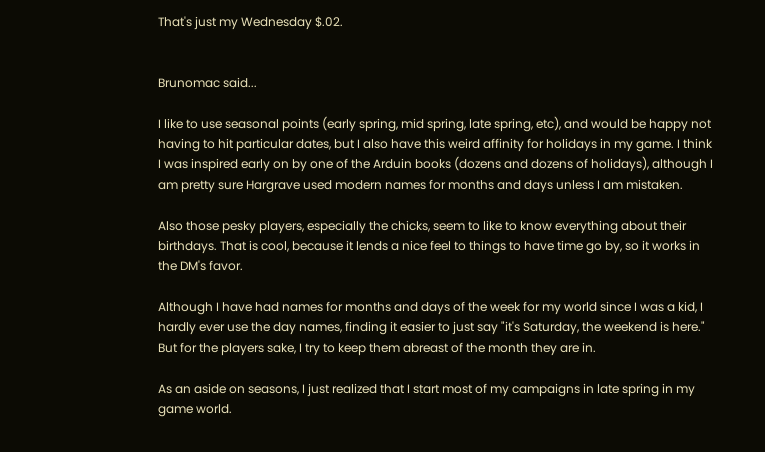That's just my Wednesday $.02.


Brunomac said...

I like to use seasonal points (early spring, mid spring, late spring, etc), and would be happy not having to hit particular dates, but I also have this weird affinity for holidays in my game. I think I was inspired early on by one of the Arduin books (dozens and dozens of holidays), although I am pretty sure Hargrave used modern names for months and days unless I am mistaken.

Also those pesky players, especially the chicks, seem to like to know everything about their birthdays. That is cool, because it lends a nice feel to things to have time go by, so it works in the DM's favor.

Although I have had names for months and days of the week for my world since I was a kid, I hardly ever use the day names, finding it easier to just say "it's Saturday, the weekend is here." But for the players sake, I try to keep them abreast of the month they are in.

As an aside on seasons, I just realized that I start most of my campaigns in late spring in my game world.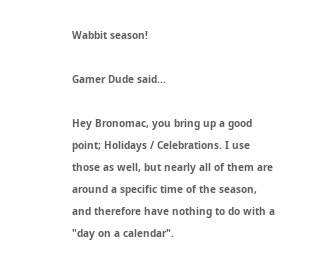Wabbit season!

Gamer Dude said...

Hey Bronomac, you bring up a good point; Holidays / Celebrations. I use those as well, but nearly all of them are around a specific time of the season, and therefore have nothing to do with a "day on a calendar".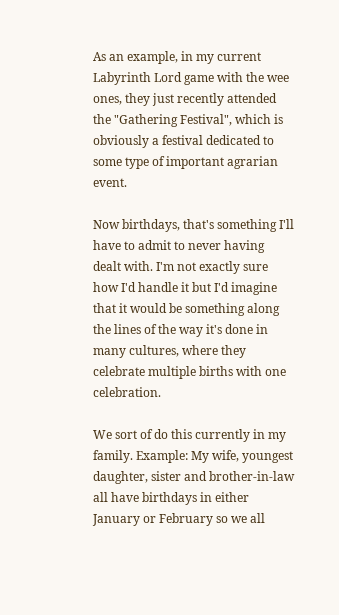As an example, in my current Labyrinth Lord game with the wee ones, they just recently attended the "Gathering Festival", which is obviously a festival dedicated to some type of important agrarian event.

Now birthdays, that's something I'll have to admit to never having dealt with. I'm not exactly sure how I'd handle it but I'd imagine that it would be something along the lines of the way it's done in many cultures, where they celebrate multiple births with one celebration.

We sort of do this currently in my family. Example: My wife, youngest daughter, sister and brother-in-law all have birthdays in either January or February so we all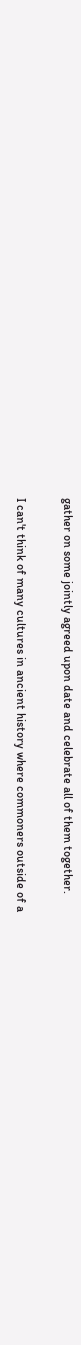gather on some jointly agreed upon date and celebrate all of them together.

I can't think of many cultures in ancient history where commoners outside of a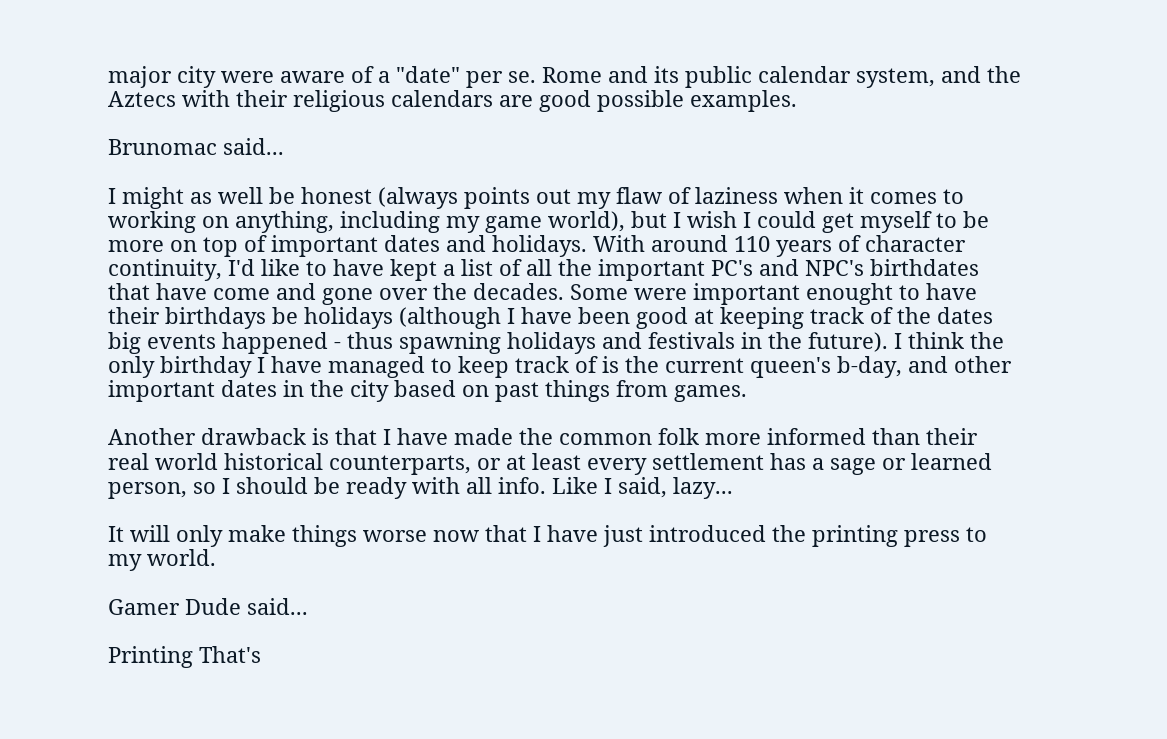major city were aware of a "date" per se. Rome and its public calendar system, and the Aztecs with their religious calendars are good possible examples.

Brunomac said...

I might as well be honest (always points out my flaw of laziness when it comes to working on anything, including my game world), but I wish I could get myself to be more on top of important dates and holidays. With around 110 years of character continuity, I'd like to have kept a list of all the important PC's and NPC's birthdates that have come and gone over the decades. Some were important enought to have their birthdays be holidays (although I have been good at keeping track of the dates big events happened - thus spawning holidays and festivals in the future). I think the only birthday I have managed to keep track of is the current queen's b-day, and other important dates in the city based on past things from games.

Another drawback is that I have made the common folk more informed than their real world historical counterparts, or at least every settlement has a sage or learned person, so I should be ready with all info. Like I said, lazy...

It will only make things worse now that I have just introduced the printing press to my world.

Gamer Dude said...

Printing That's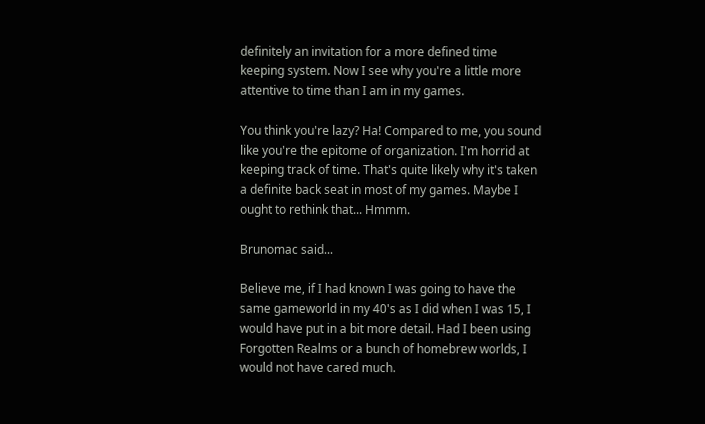definitely an invitation for a more defined time keeping system. Now I see why you're a little more attentive to time than I am in my games.

You think you're lazy? Ha! Compared to me, you sound like you're the epitome of organization. I'm horrid at keeping track of time. That's quite likely why it's taken a definite back seat in most of my games. Maybe I ought to rethink that... Hmmm.

Brunomac said...

Believe me, if I had known I was going to have the same gameworld in my 40's as I did when I was 15, I would have put in a bit more detail. Had I been using Forgotten Realms or a bunch of homebrew worlds, I would not have cared much.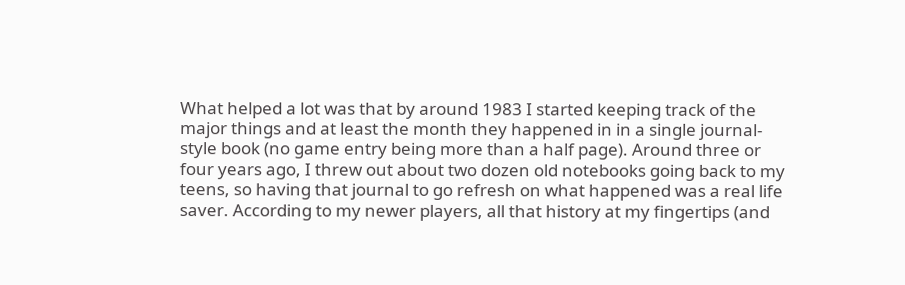What helped a lot was that by around 1983 I started keeping track of the major things and at least the month they happened in in a single journal-style book (no game entry being more than a half page). Around three or four years ago, I threw out about two dozen old notebooks going back to my teens, so having that journal to go refresh on what happened was a real life saver. According to my newer players, all that history at my fingertips (and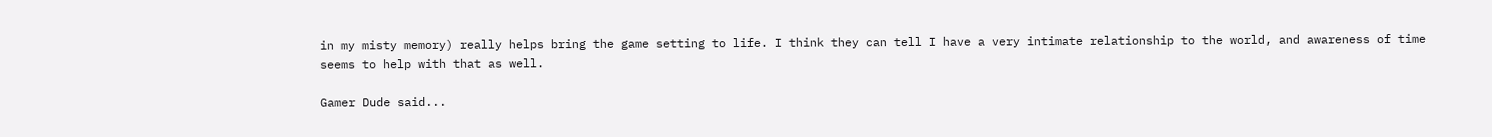in my misty memory) really helps bring the game setting to life. I think they can tell I have a very intimate relationship to the world, and awareness of time seems to help with that as well.

Gamer Dude said...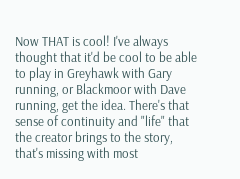Now THAT is cool! I've always thought that it'd be cool to be able to play in Greyhawk with Gary running, or Blackmoor with Dave running, get the idea. There's that sense of continuity and "life" that the creator brings to the story, that's missing with most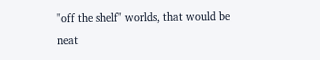"off the shelf" worlds, that would be neat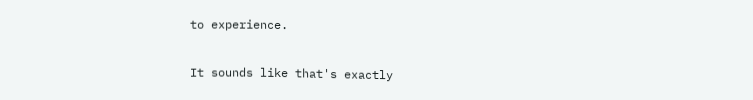to experience.

It sounds like that's exactly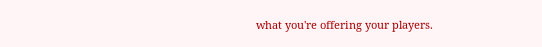what you're offering your players.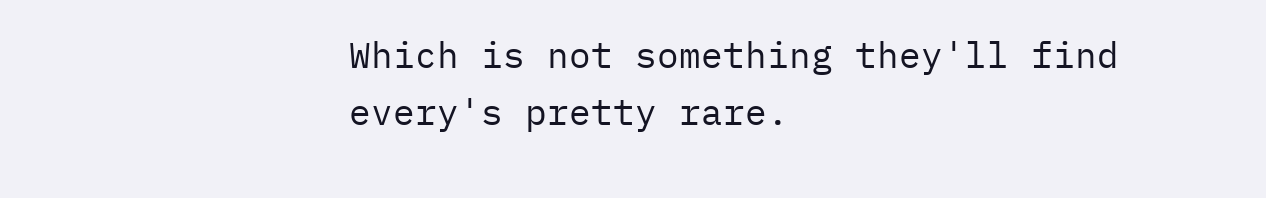Which is not something they'll find every's pretty rare.